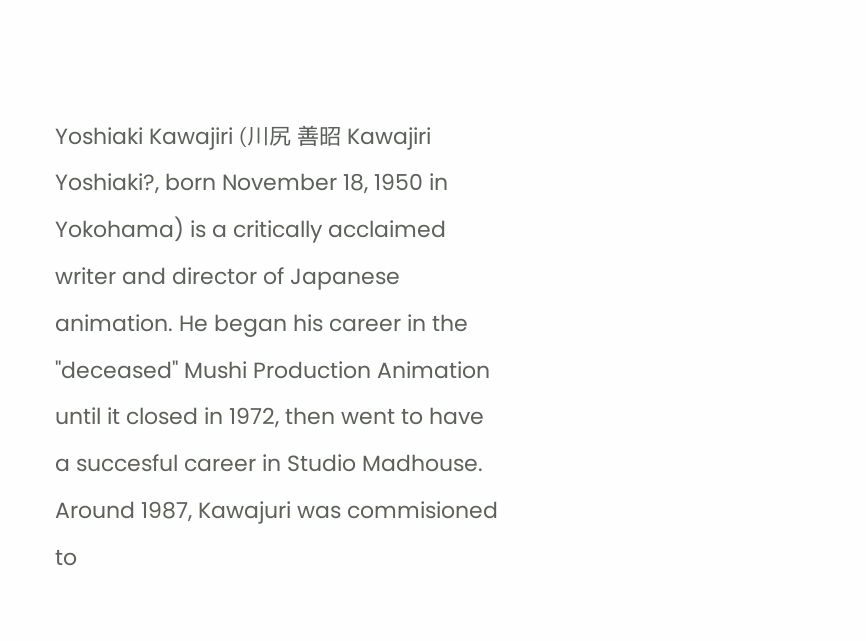Yoshiaki Kawajiri (川尻 善昭 Kawajiri Yoshiaki?, born November 18, 1950 in Yokohama) is a critically acclaimed writer and director of Japanese animation. He began his career in the "deceased" Mushi Production Animation until it closed in 1972, then went to have a succesful career in Studio Madhouse. Around 1987, Kawajuri was commisioned to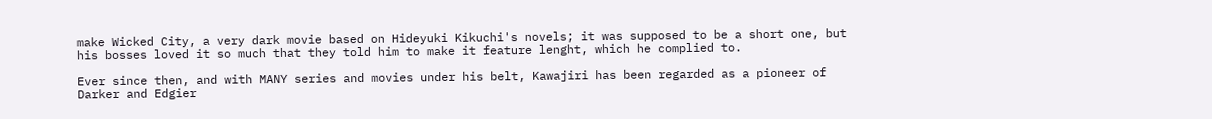make Wicked City, a very dark movie based on Hideyuki Kikuchi's novels; it was supposed to be a short one, but his bosses loved it so much that they told him to make it feature lenght, which he complied to.

Ever since then, and with MANY series and movies under his belt, Kawajiri has been regarded as a pioneer of Darker and Edgier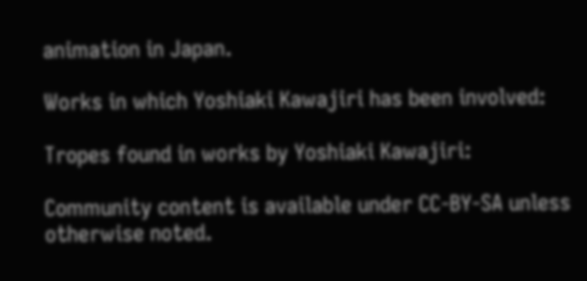animation in Japan.

Works in which Yoshiaki Kawajiri has been involved:

Tropes found in works by Yoshiaki Kawajiri:

Community content is available under CC-BY-SA unless otherwise noted.